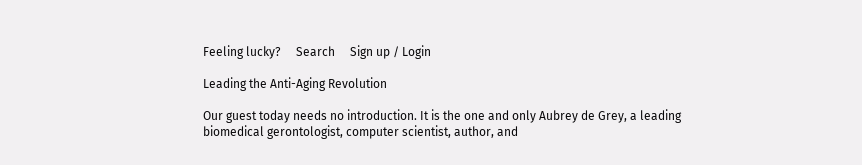Feeling lucky?     Search     Sign up / Login

Leading the Anti-Aging Revolution

Our guest today needs no introduction. It is the one and only Aubrey de Grey, a leading biomedical gerontologist, computer scientist, author, and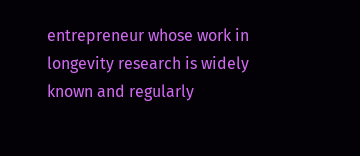entrepreneur whose work in longevity research is widely known and regularly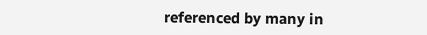referenced by many in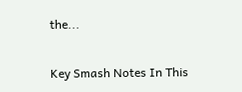the...


Key Smash Notes In This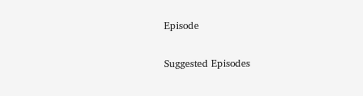Episode

Suggested Episodes